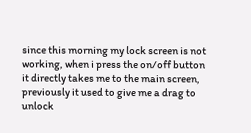since this morning my lock screen is not working, when i press the on/off button it directly takes me to the main screen, previously it used to give me a drag to unlock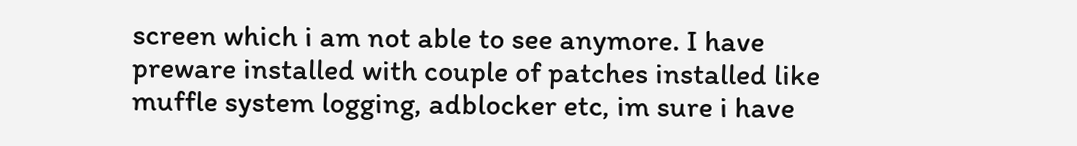screen which i am not able to see anymore. I have preware installed with couple of patches installed like muffle system logging, adblocker etc, im sure i have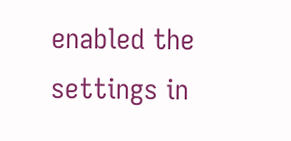enabled the settings in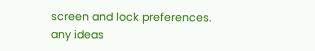screen and lock preferences. any ideas